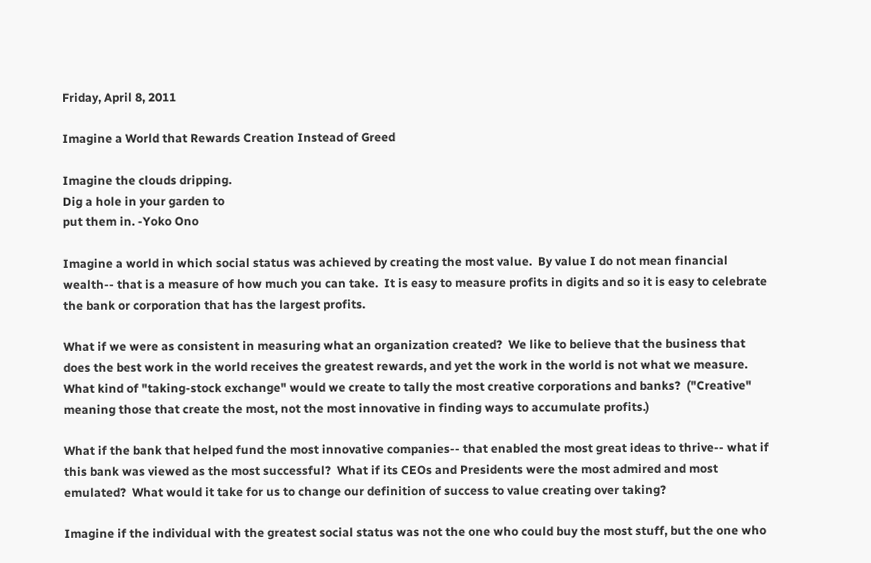Friday, April 8, 2011

Imagine a World that Rewards Creation Instead of Greed

Imagine the clouds dripping.
Dig a hole in your garden to
put them in. -Yoko Ono

Imagine a world in which social status was achieved by creating the most value.  By value I do not mean financial wealth-- that is a measure of how much you can take.  It is easy to measure profits in digits and so it is easy to celebrate the bank or corporation that has the largest profits.

What if we were as consistent in measuring what an organization created?  We like to believe that the business that does the best work in the world receives the greatest rewards, and yet the work in the world is not what we measure.  What kind of "taking-stock exchange" would we create to tally the most creative corporations and banks?  ("Creative" meaning those that create the most, not the most innovative in finding ways to accumulate profits.)

What if the bank that helped fund the most innovative companies-- that enabled the most great ideas to thrive-- what if this bank was viewed as the most successful?  What if its CEOs and Presidents were the most admired and most emulated?  What would it take for us to change our definition of success to value creating over taking?

Imagine if the individual with the greatest social status was not the one who could buy the most stuff, but the one who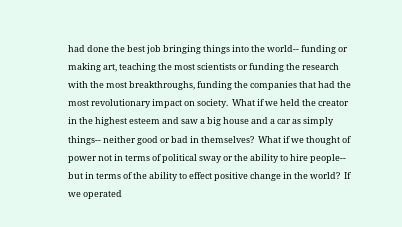had done the best job bringing things into the world-- funding or making art, teaching the most scientists or funding the research with the most breakthroughs, funding the companies that had the most revolutionary impact on society.  What if we held the creator in the highest esteem and saw a big house and a car as simply things-- neither good or bad in themselves?  What if we thought of power not in terms of political sway or the ability to hire people-- but in terms of the ability to effect positive change in the world?  If we operated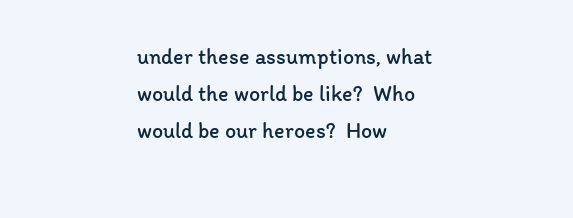under these assumptions, what would the world be like?  Who would be our heroes?  How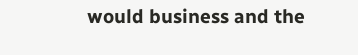would business and the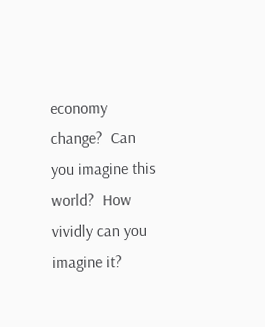economy change?  Can you imagine this world?  How vividly can you imagine it?